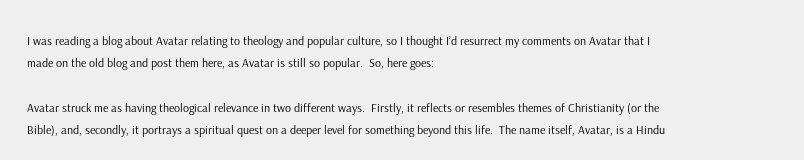I was reading a blog about Avatar relating to theology and popular culture, so I thought I’d resurrect my comments on Avatar that I made on the old blog and post them here, as Avatar is still so popular.  So, here goes:

Avatar struck me as having theological relevance in two different ways.  Firstly, it reflects or resembles themes of Christianity (or the Bible), and, secondly, it portrays a spiritual quest on a deeper level for something beyond this life.  The name itself, Avatar, is a Hindu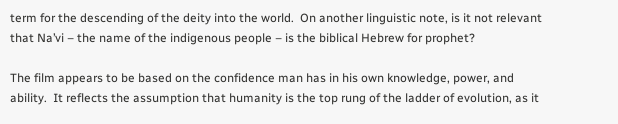term for the descending of the deity into the world.  On another linguistic note, is it not relevant that Na’vi – the name of the indigenous people – is the biblical Hebrew for prophet?

The film appears to be based on the confidence man has in his own knowledge, power, and ability.  It reflects the assumption that humanity is the top rung of the ladder of evolution, as it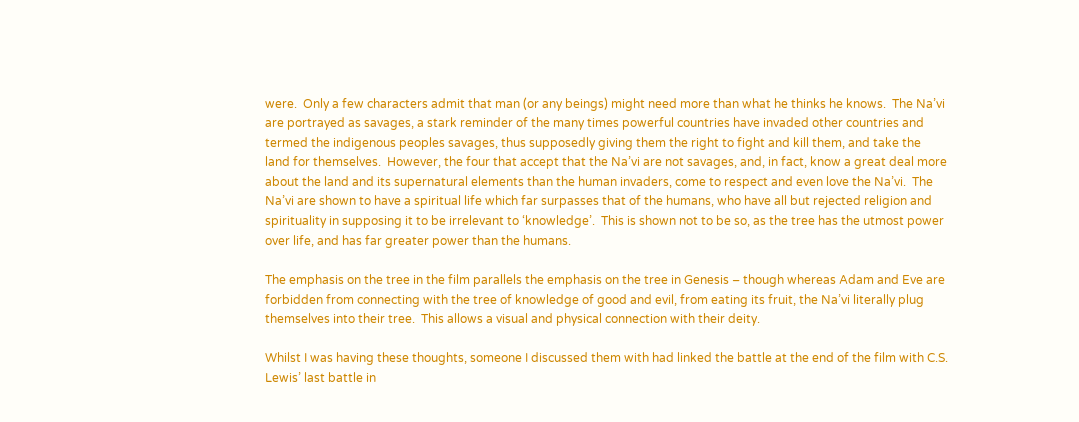were.  Only a few characters admit that man (or any beings) might need more than what he thinks he knows.  The Na’vi are portrayed as savages, a stark reminder of the many times powerful countries have invaded other countries and termed the indigenous peoples savages, thus supposedly giving them the right to fight and kill them, and take the land for themselves.  However, the four that accept that the Na’vi are not savages, and, in fact, know a great deal more about the land and its supernatural elements than the human invaders, come to respect and even love the Na’vi.  The Na’vi are shown to have a spiritual life which far surpasses that of the humans, who have all but rejected religion and spirituality in supposing it to be irrelevant to ‘knowledge’.  This is shown not to be so, as the tree has the utmost power over life, and has far greater power than the humans.

The emphasis on the tree in the film parallels the emphasis on the tree in Genesis – though whereas Adam and Eve are forbidden from connecting with the tree of knowledge of good and evil, from eating its fruit, the Na’vi literally plug themselves into their tree.  This allows a visual and physical connection with their deity.

Whilst I was having these thoughts, someone I discussed them with had linked the battle at the end of the film with C.S. Lewis’ last battle in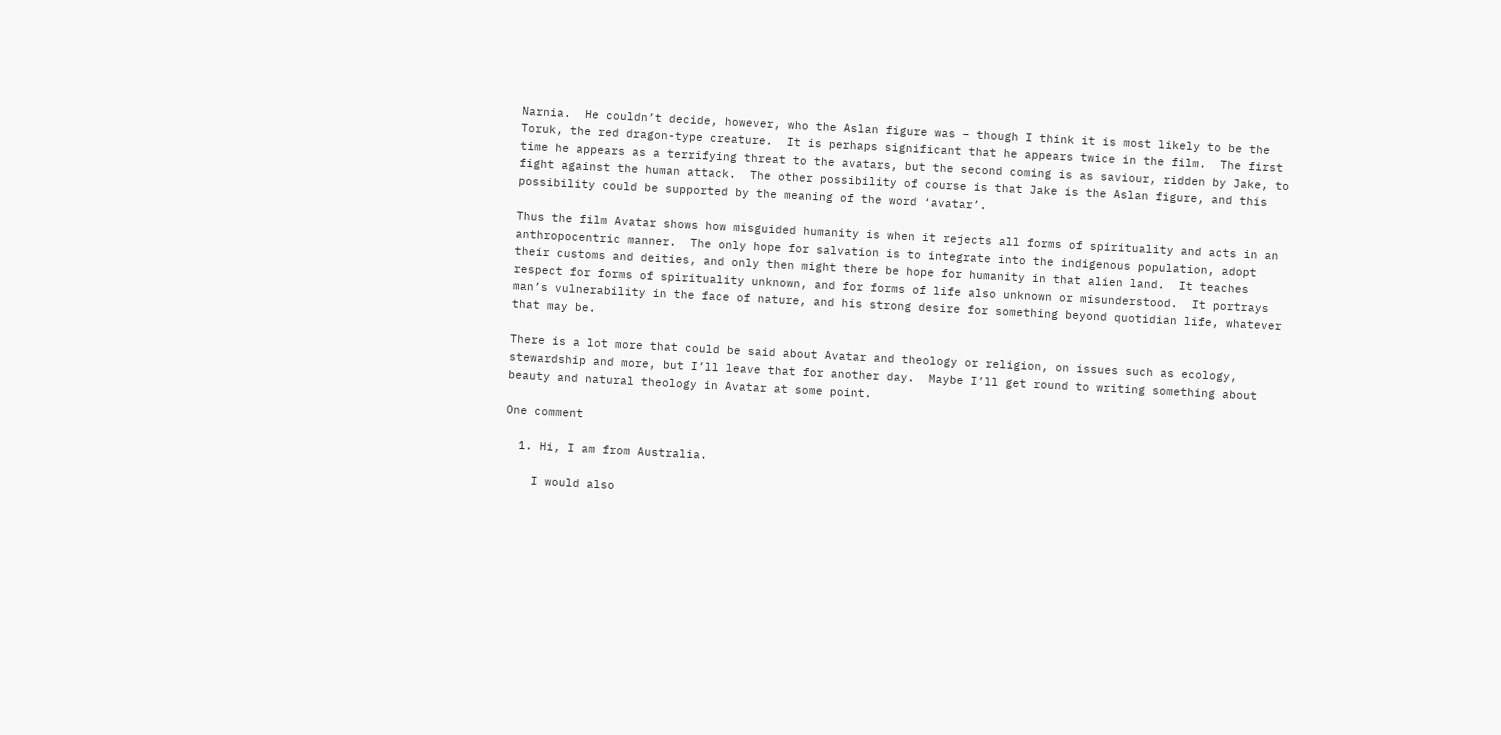Narnia.  He couldn’t decide, however, who the Aslan figure was – though I think it is most likely to be the Toruk, the red dragon-type creature.  It is perhaps significant that he appears twice in the film.  The first time he appears as a terrifying threat to the avatars, but the second coming is as saviour, ridden by Jake, to fight against the human attack.  The other possibility of course is that Jake is the Aslan figure, and this possibility could be supported by the meaning of the word ‘avatar’.

Thus the film Avatar shows how misguided humanity is when it rejects all forms of spirituality and acts in an anthropocentric manner.  The only hope for salvation is to integrate into the indigenous population, adopt their customs and deities, and only then might there be hope for humanity in that alien land.  It teaches respect for forms of spirituality unknown, and for forms of life also unknown or misunderstood.  It portrays man’s vulnerability in the face of nature, and his strong desire for something beyond quotidian life, whatever that may be.

There is a lot more that could be said about Avatar and theology or religion, on issues such as ecology, stewardship and more, but I’ll leave that for another day.  Maybe I’ll get round to writing something about beauty and natural theology in Avatar at some point.

One comment

  1. Hi, I am from Australia.

    I would also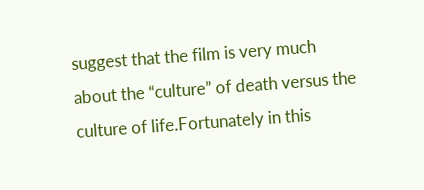suggest that the film is very much about the “culture” of death versus the culture of life.Fortunately in this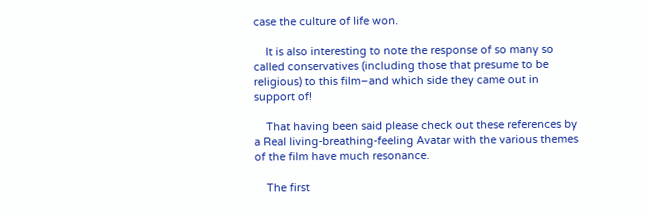case the culture of life won.

    It is also interesting to note the response of so many so called conservatives (including those that presume to be religious) to this film–and which side they came out in support of!

    That having been said please check out these references by a Real living-breathing-feeling Avatar with the various themes of the film have much resonance.

    The first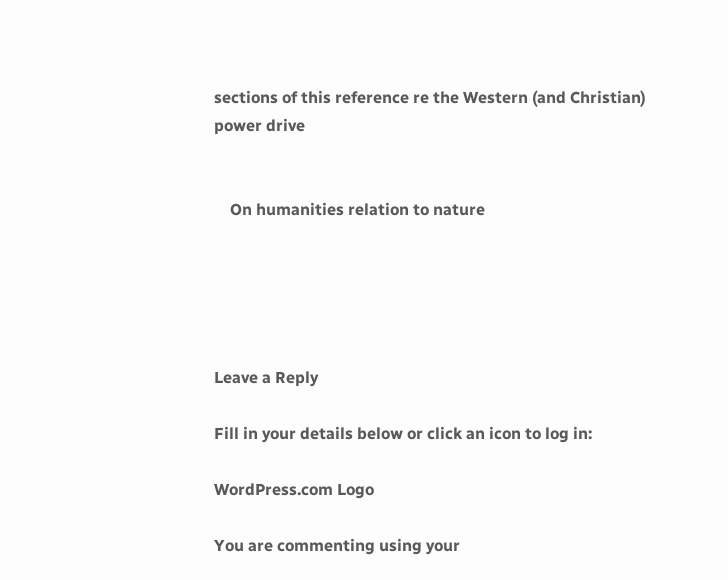sections of this reference re the Western (and Christian) power drive


    On humanities relation to nature





Leave a Reply

Fill in your details below or click an icon to log in:

WordPress.com Logo

You are commenting using your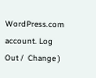WordPress.com account. Log Out /  Change )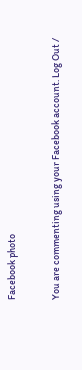Facebook photo

You are commenting using your Facebook account. Log Out /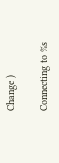Change )

Connecting to %s